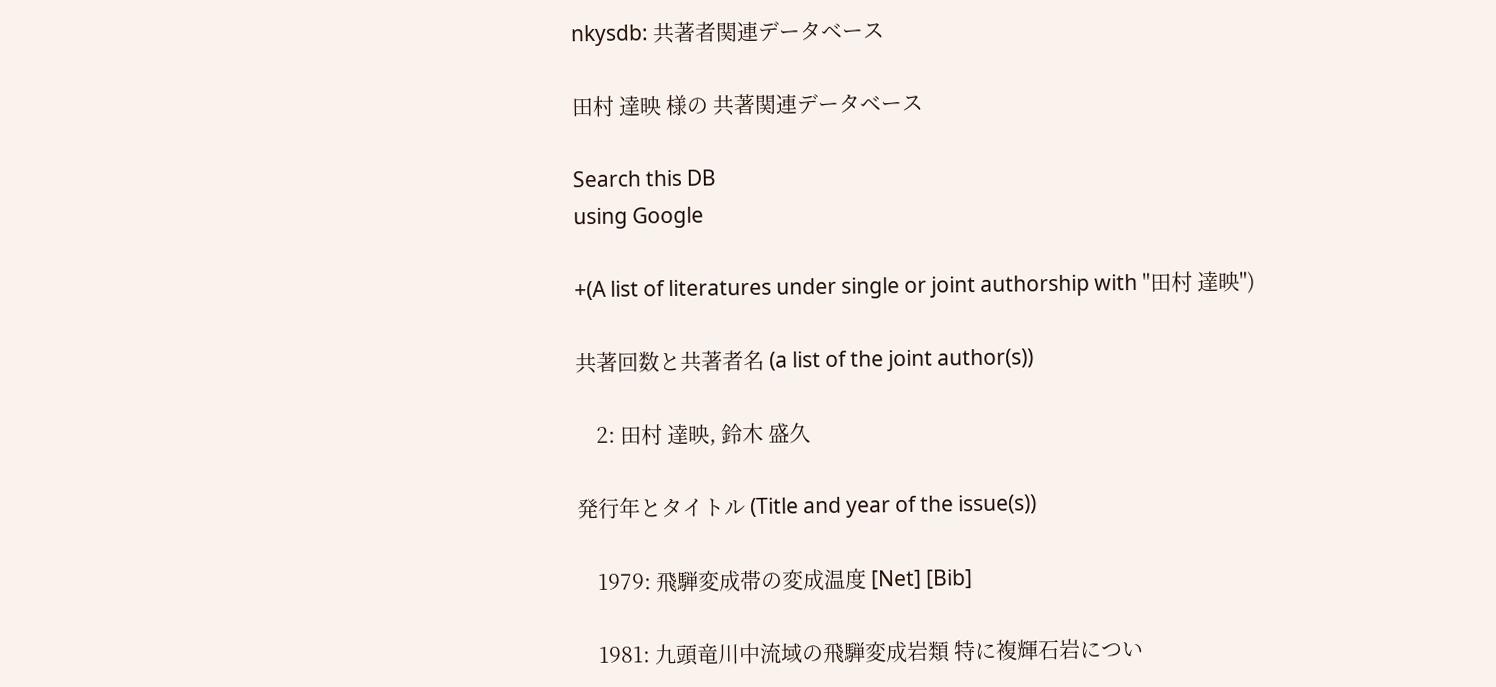nkysdb: 共著者関連データベース

田村 達映 様の 共著関連データベース

Search this DB
using Google

+(A list of literatures under single or joint authorship with "田村 達映")

共著回数と共著者名 (a list of the joint author(s))

    2: 田村 達映, 鈴木 盛久

発行年とタイトル (Title and year of the issue(s))

    1979: 飛騨変成帯の変成温度 [Net] [Bib]

    1981: 九頭竜川中流域の飛騨変成岩類 特に複輝石岩につい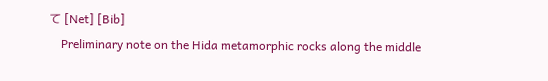て [Net] [Bib]
    Preliminary note on the Hida metamorphic rocks along the middle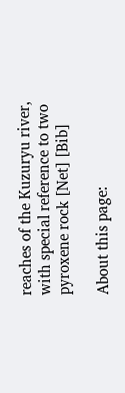reaches of the Kuzuryu river, with special reference to two pyroxene rock [Net] [Bib]

About this page: